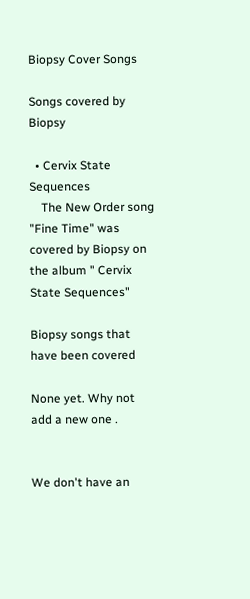Biopsy Cover Songs

Songs covered by Biopsy

  • Cervix State Sequences
    The New Order song "Fine Time" was covered by Biopsy on the album " Cervix State Sequences"

Biopsy songs that have been covered

None yet. Why not add a new one .


We don't have an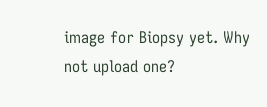image for Biopsy yet. Why not upload one?